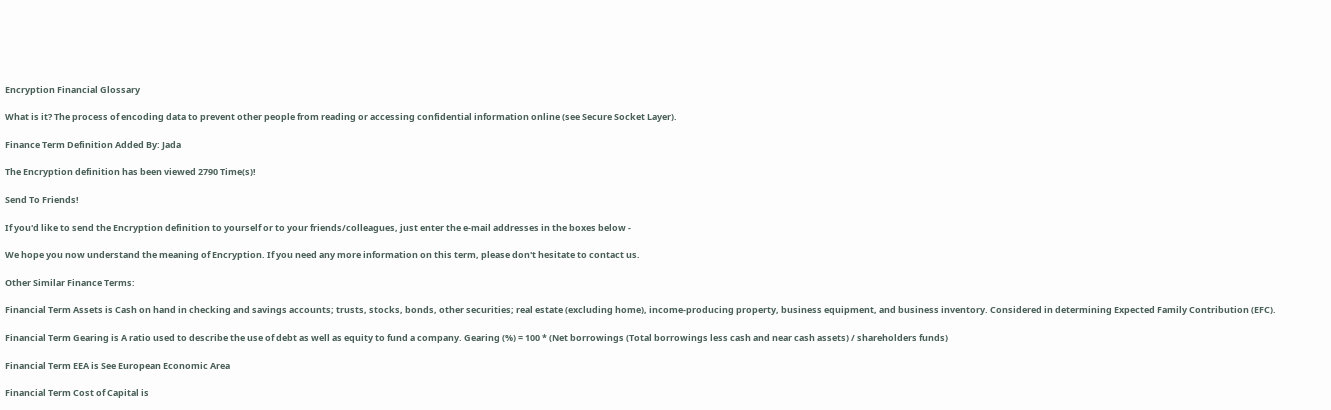Encryption Financial Glossary

What is it? The process of encoding data to prevent other people from reading or accessing confidential information online (see Secure Socket Layer).

Finance Term Definition Added By: Jada

The Encryption definition has been viewed 2790 Time(s)!

Send To Friends!

If you'd like to send the Encryption definition to yourself or to your friends/colleagues, just enter the e-mail addresses in the boxes below -

We hope you now understand the meaning of Encryption. If you need any more information on this term, please don't hesitate to contact us.

Other Similar Finance Terms:

Financial Term Assets is Cash on hand in checking and savings accounts; trusts, stocks, bonds, other securities; real estate (excluding home), income-producing property, business equipment, and business inventory. Considered in determining Expected Family Contribution (EFC).

Financial Term Gearing is A ratio used to describe the use of debt as well as equity to fund a company. Gearing (%) = 100 * (Net borrowings (Total borrowings less cash and near cash assets) / shareholders funds)

Financial Term EEA is See European Economic Area

Financial Term Cost of Capital is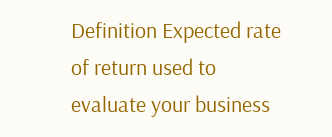Definition Expected rate of return used to evaluate your business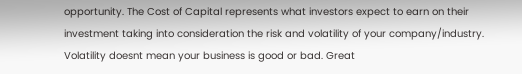opportunity. The Cost of Capital represents what investors expect to earn on their investment taking into consideration the risk and volatility of your company/industry. Volatility doesnt mean your business is good or bad. Great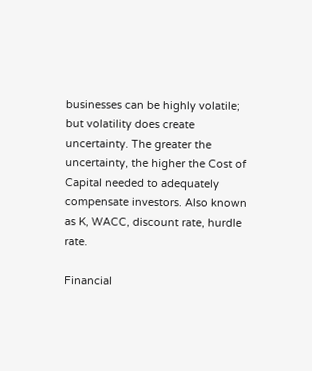businesses can be highly volatile; but volatility does create uncertainty. The greater the uncertainty, the higher the Cost of Capital needed to adequately compensate investors. Also known as K, WACC, discount rate, hurdle rate.

Financial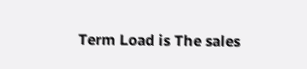Term Load is The sales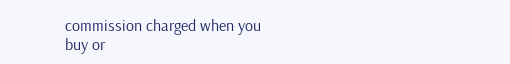commission charged when you buy or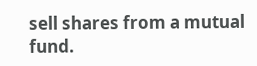sell shares from a mutual fund.